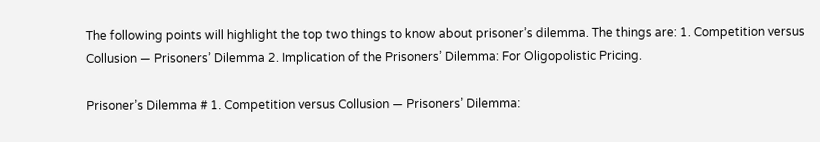The following points will highlight the top two things to know about prisoner’s dilemma. The things are: 1. Competition versus Collusion — Prisoners’ Dilemma 2. Implication of the Prisoners’ Dilemma: For Oligopolistic Pricing.

Prisoner’s Dilemma # 1. Competition versus Collusion — Prisoners’ Dilemma: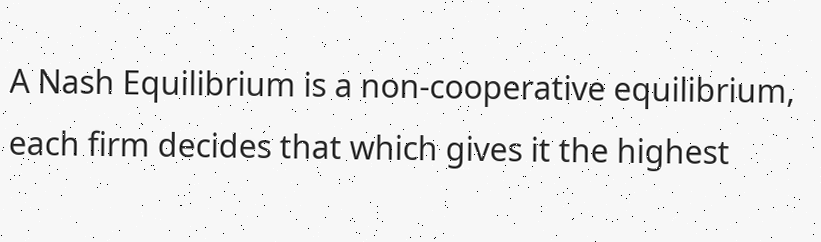A Nash Equilibrium is a non-cooperative equilibrium, each firm decides that which gives it the highest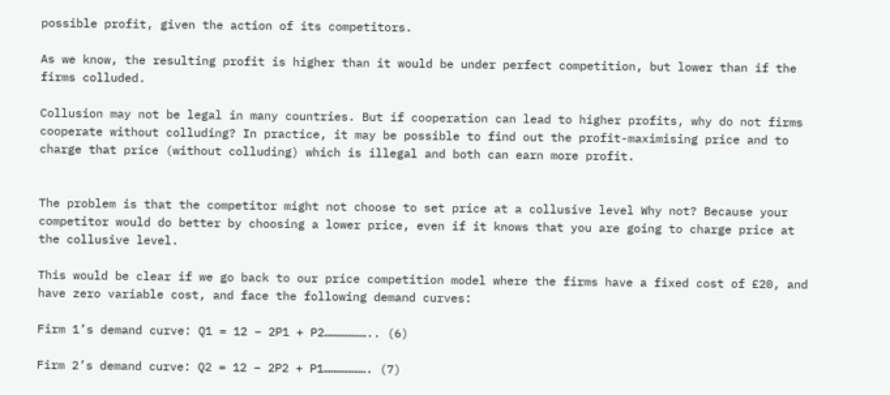possible profit, given the action of its competitors.

As we know, the resulting profit is higher than it would be under perfect competition, but lower than if the firms colluded.

Collusion may not be legal in many countries. But if cooperation can lead to higher profits, why do not firms cooperate without colluding? In practice, it may be possible to find out the profit-maximising price and to charge that price (without colluding) which is illegal and both can earn more profit.


The problem is that the competitor might not choose to set price at a collusive level Why not? Because your competitor would do better by choosing a lower price, even if it knows that you are going to charge price at the collusive level.

This would be clear if we go back to our price competition model where the firms have a fixed cost of £20, and have zero variable cost, and face the following demand curves:

Firm 1’s demand curve: Q1 = 12 – 2P1 + P2……………….. (6)

Firm 2’s demand curve: Q2 = 12 – 2P2 + P1………………. (7)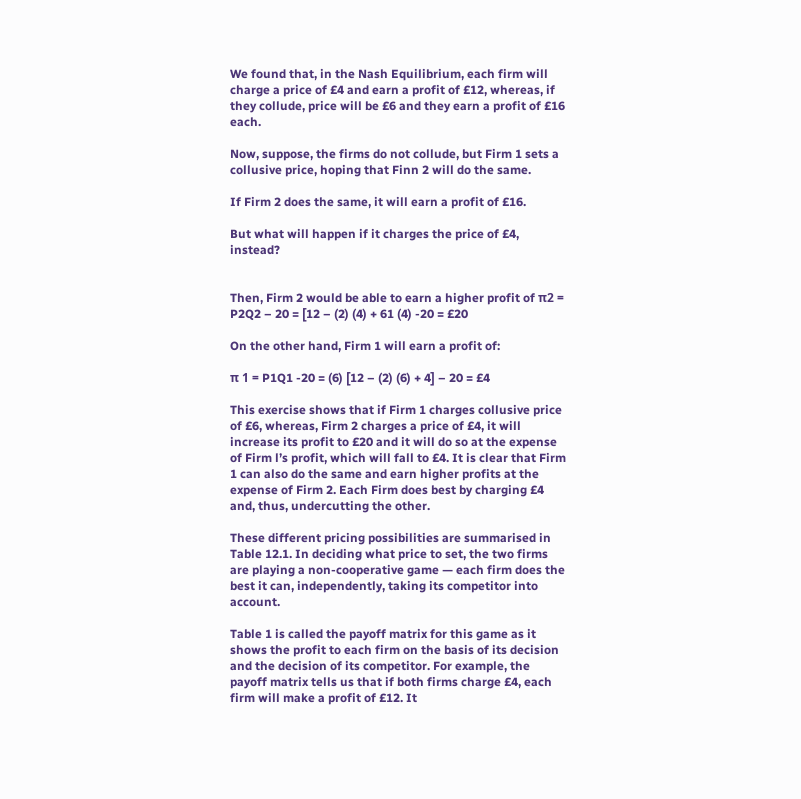We found that, in the Nash Equilibrium, each firm will charge a price of £4 and earn a profit of £12, whereas, if they collude, price will be £6 and they earn a profit of £16 each.

Now, suppose, the firms do not collude, but Firm 1 sets a collusive price, hoping that Finn 2 will do the same.

If Firm 2 does the same, it will earn a profit of £16.

But what will happen if it charges the price of £4, instead?


Then, Firm 2 would be able to earn a higher profit of π2 = P2Q2 – 20 = [12 – (2) (4) + 61 (4) -20 = £20

On the other hand, Firm 1 will earn a profit of:

π 1 = P1Q1 -20 = (6) [12 – (2) (6) + 4] – 20 = £4

This exercise shows that if Firm 1 charges collusive price of £6, whereas, Firm 2 charges a price of £4, it will increase its profit to £20 and it will do so at the expense of Firm l’s profit, which will fall to £4. It is clear that Firm 1 can also do the same and earn higher profits at the expense of Firm 2. Each Firm does best by charging £4 and, thus, undercutting the other.

These different pricing possibilities are summarised in Table 12.1. In deciding what price to set, the two firms are playing a non-cooperative game — each firm does the best it can, independently, taking its competitor into account.

Table 1 is called the payoff matrix for this game as it shows the profit to each firm on the basis of its decision and the decision of its competitor. For example, the payoff matrix tells us that if both firms charge £4, each firm will make a profit of £12. It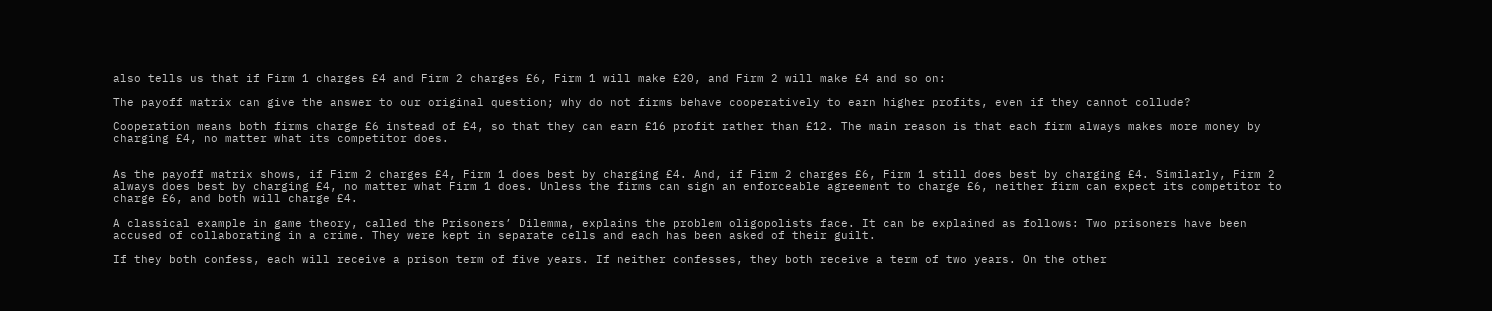also tells us that if Firm 1 charges £4 and Firm 2 charges £6, Firm 1 will make £20, and Firm 2 will make £4 and so on:

The payoff matrix can give the answer to our original question; why do not firms behave cooperatively to earn higher profits, even if they cannot collude?

Cooperation means both firms charge £6 instead of £4, so that they can earn £16 profit rather than £12. The main reason is that each firm always makes more money by charging £4, no matter what its competitor does.


As the payoff matrix shows, if Firm 2 charges £4, Firm 1 does best by charging £4. And, if Firm 2 charges £6, Firm 1 still does best by charging £4. Similarly, Firm 2 always does best by charging £4, no matter what Firm 1 does. Unless the firms can sign an enforceable agreement to charge £6, neither firm can expect its competitor to charge £6, and both will charge £4.

A classical example in game theory, called the Prisoners’ Dilemma, explains the problem oligopolists face. It can be explained as follows: Two prisoners have been accused of collaborating in a crime. They were kept in separate cells and each has been asked of their guilt.

If they both confess, each will receive a prison term of five years. If neither confesses, they both receive a term of two years. On the other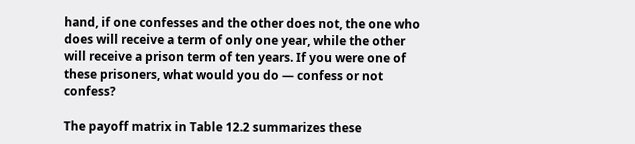hand, if one confesses and the other does not, the one who does will receive a term of only one year, while the other will receive a prison term of ten years. If you were one of these prisoners, what would you do — confess or not confess?

The payoff matrix in Table 12.2 summarizes these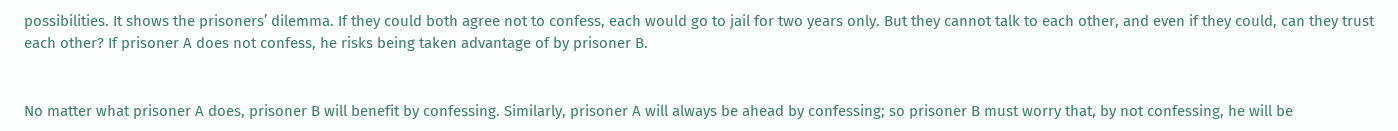possibilities. It shows the prisoners’ dilemma. If they could both agree not to confess, each would go to jail for two years only. But they cannot talk to each other, and even if they could, can they trust each other? If prisoner A does not confess, he risks being taken advantage of by prisoner B.


No matter what prisoner A does, prisoner B will benefit by confessing. Similarly, prisoner A will always be ahead by confessing; so prisoner B must worry that, by not confessing, he will be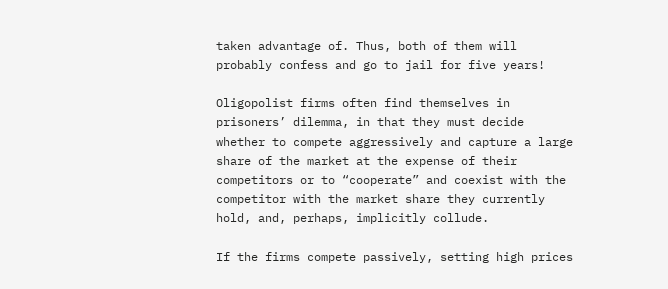taken advantage of. Thus, both of them will probably confess and go to jail for five years!

Oligopolist firms often find themselves in prisoners’ dilemma, in that they must decide whether to compete aggressively and capture a large share of the market at the expense of their competitors or to “cooperate” and coexist with the competitor with the market share they currently hold, and, perhaps, implicitly collude.

If the firms compete passively, setting high prices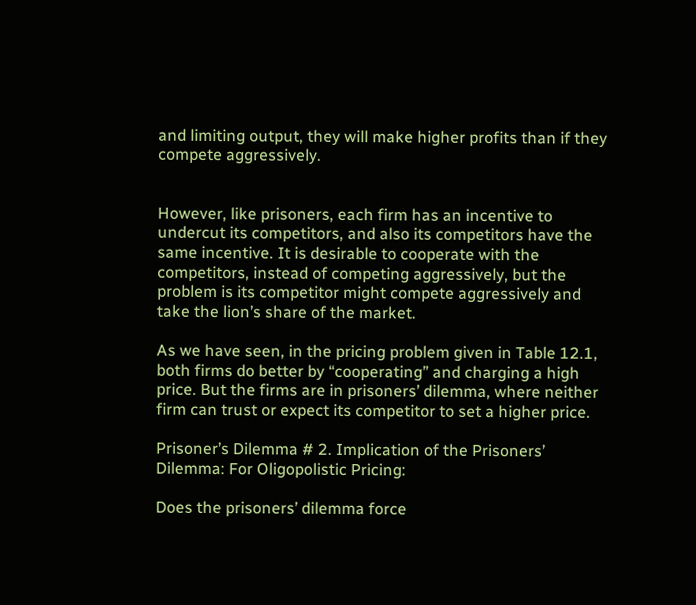and limiting output, they will make higher profits than if they compete aggressively.


However, like prisoners, each firm has an incentive to undercut its competitors, and also its competitors have the same incentive. It is desirable to cooperate with the competitors, instead of competing aggressively, but the problem is its competitor might compete aggressively and take the lion’s share of the market.

As we have seen, in the pricing problem given in Table 12.1, both firms do better by “cooperating” and charging a high price. But the firms are in prisoners’ dilemma, where neither firm can trust or expect its competitor to set a higher price.

Prisoner’s Dilemma # 2. Implication of the Prisoners’ Dilemma: For Oligopolistic Pricing:

Does the prisoners’ dilemma force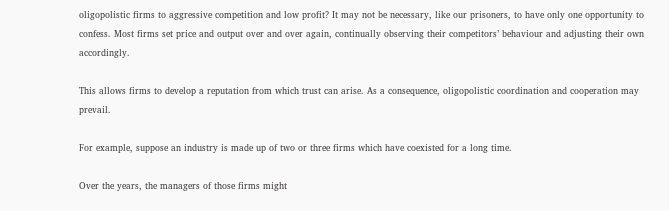oligopolistic firms to aggressive competition and low profit? It may not be necessary, like our prisoners, to have only one opportunity to confess. Most firms set price and output over and over again, continually observing their competitors’ behaviour and adjusting their own accordingly.

This allows firms to develop a reputation from which trust can arise. As a consequence, oligopolistic coordination and cooperation may prevail.

For example, suppose an industry is made up of two or three firms which have coexisted for a long time.

Over the years, the managers of those firms might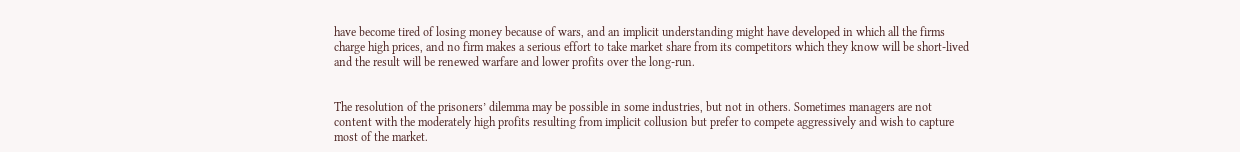have become tired of losing money because of wars, and an implicit understanding might have developed in which all the firms charge high prices, and no firm makes a serious effort to take market share from its competitors which they know will be short-lived and the result will be renewed warfare and lower profits over the long-run.


The resolution of the prisoners’ dilemma may be possible in some industries, but not in others. Sometimes managers are not content with the moderately high profits resulting from implicit collusion but prefer to compete aggressively and wish to capture most of the market.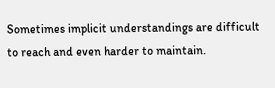Sometimes implicit understandings are difficult to reach and even harder to maintain.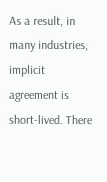As a result, in many industries, implicit agreement is short-lived. There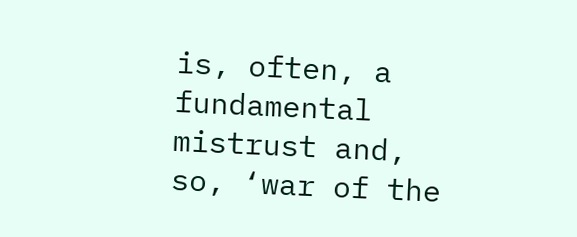is, often, a fundamental mistrust and, so, ‘war of the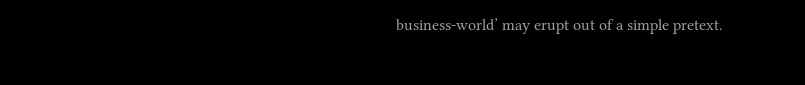business-world’ may erupt out of a simple pretext.